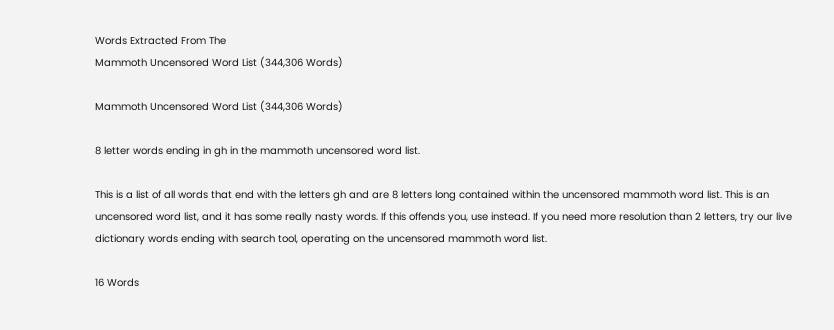Words Extracted From The
Mammoth Uncensored Word List (344,306 Words)

Mammoth Uncensored Word List (344,306 Words)

8 letter words ending in gh in the mammoth uncensored word list.

This is a list of all words that end with the letters gh and are 8 letters long contained within the uncensored mammoth word list. This is an uncensored word list, and it has some really nasty words. If this offends you, use instead. If you need more resolution than 2 letters, try our live dictionary words ending with search tool, operating on the uncensored mammoth word list.

16 Words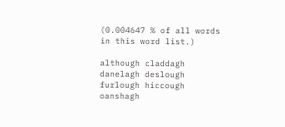(0.004647 % of all words in this word list.)

although claddagh danelagh deslough furlough hiccough oanshagh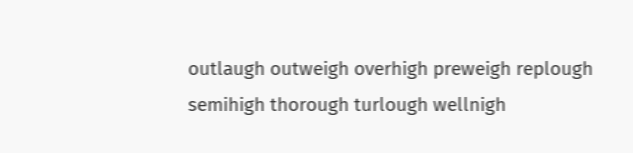outlaugh outweigh overhigh preweigh replough semihigh thorough turlough wellnigh